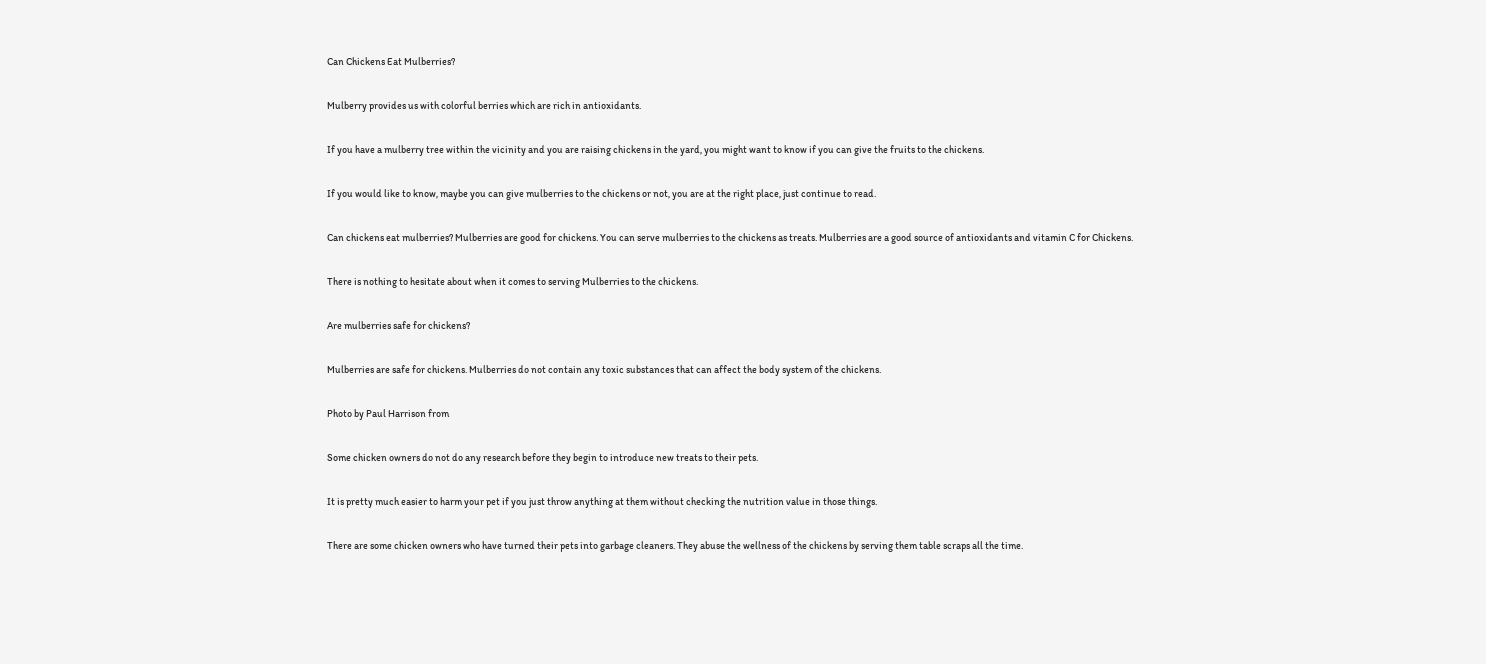Can Chickens Eat Mulberries?

Mulberry provides us with colorful berries which are rich in antioxidants.

If you have a mulberry tree within the vicinity and you are raising chickens in the yard, you might want to know if you can give the fruits to the chickens.

If you would like to know, maybe you can give mulberries to the chickens or not, you are at the right place, just continue to read.

Can chickens eat mulberries? Mulberries are good for chickens. You can serve mulberries to the chickens as treats. Mulberries are a good source of antioxidants and vitamin C for Chickens.

There is nothing to hesitate about when it comes to serving Mulberries to the chickens.

Are mulberries safe for chickens?

Mulberries are safe for chickens. Mulberries do not contain any toxic substances that can affect the body system of the chickens.

Photo by Paul Harrison from

Some chicken owners do not do any research before they begin to introduce new treats to their pets.

It is pretty much easier to harm your pet if you just throw anything at them without checking the nutrition value in those things.

There are some chicken owners who have turned their pets into garbage cleaners. They abuse the wellness of the chickens by serving them table scraps all the time.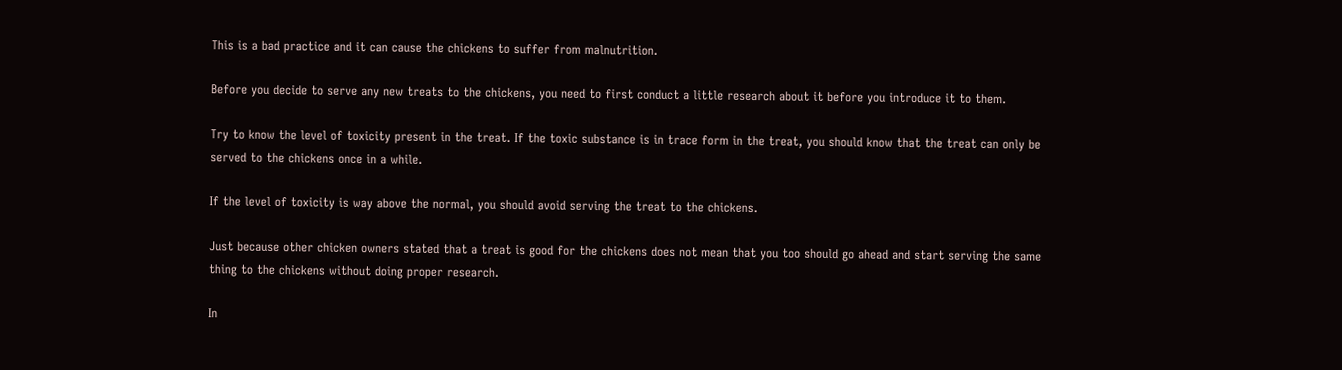This is a bad practice and it can cause the chickens to suffer from malnutrition.

Before you decide to serve any new treats to the chickens, you need to first conduct a little research about it before you introduce it to them.

Try to know the level of toxicity present in the treat. If the toxic substance is in trace form in the treat, you should know that the treat can only be served to the chickens once in a while.

If the level of toxicity is way above the normal, you should avoid serving the treat to the chickens.

Just because other chicken owners stated that a treat is good for the chickens does not mean that you too should go ahead and start serving the same thing to the chickens without doing proper research.

In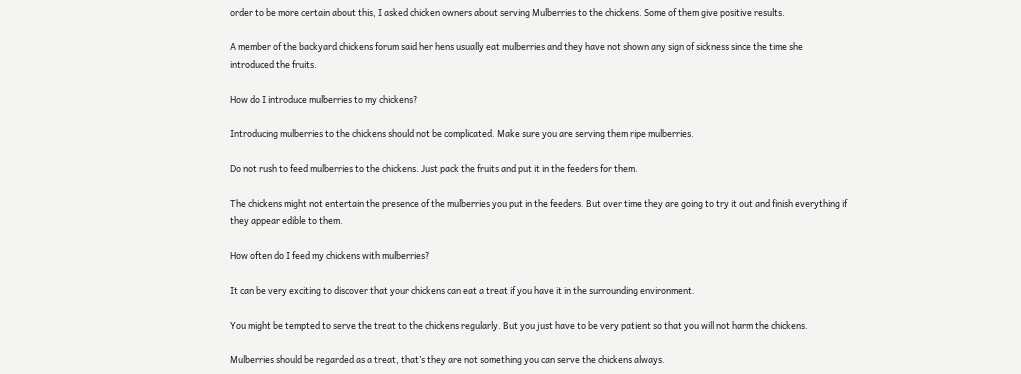order to be more certain about this, I asked chicken owners about serving Mulberries to the chickens. Some of them give positive results.

A member of the backyard chickens forum said her hens usually eat mulberries and they have not shown any sign of sickness since the time she introduced the fruits.

How do I introduce mulberries to my chickens?

Introducing mulberries to the chickens should not be complicated. Make sure you are serving them ripe mulberries.

Do not rush to feed mulberries to the chickens. Just pack the fruits and put it in the feeders for them.

The chickens might not entertain the presence of the mulberries you put in the feeders. But over time they are going to try it out and finish everything if they appear edible to them.

How often do I feed my chickens with mulberries?

It can be very exciting to discover that your chickens can eat a treat if you have it in the surrounding environment.

You might be tempted to serve the treat to the chickens regularly. But you just have to be very patient so that you will not harm the chickens.

Mulberries should be regarded as a treat, that’s they are not something you can serve the chickens always.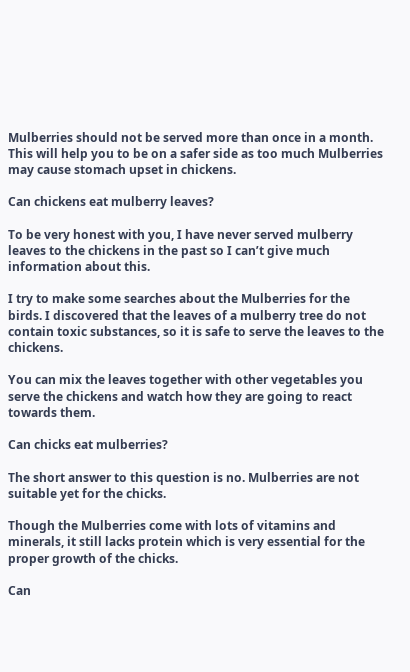Mulberries should not be served more than once in a month. This will help you to be on a safer side as too much Mulberries may cause stomach upset in chickens.

Can chickens eat mulberry leaves?

To be very honest with you, I have never served mulberry leaves to the chickens in the past so I can’t give much information about this.

I try to make some searches about the Mulberries for the birds. I discovered that the leaves of a mulberry tree do not contain toxic substances, so it is safe to serve the leaves to the chickens.

You can mix the leaves together with other vegetables you serve the chickens and watch how they are going to react towards them.

Can chicks eat mulberries?

The short answer to this question is no. Mulberries are not suitable yet for the chicks.

Though the Mulberries come with lots of vitamins and minerals, it still lacks protein which is very essential for the proper growth of the chicks.

Can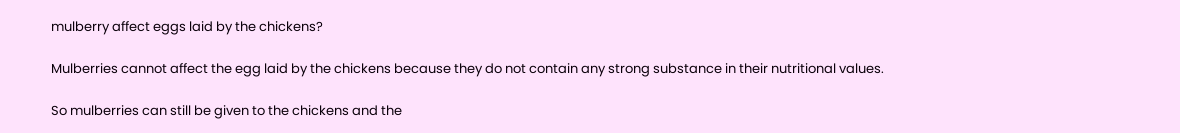mulberry affect eggs laid by the chickens?

Mulberries cannot affect the egg laid by the chickens because they do not contain any strong substance in their nutritional values.

So mulberries can still be given to the chickens and the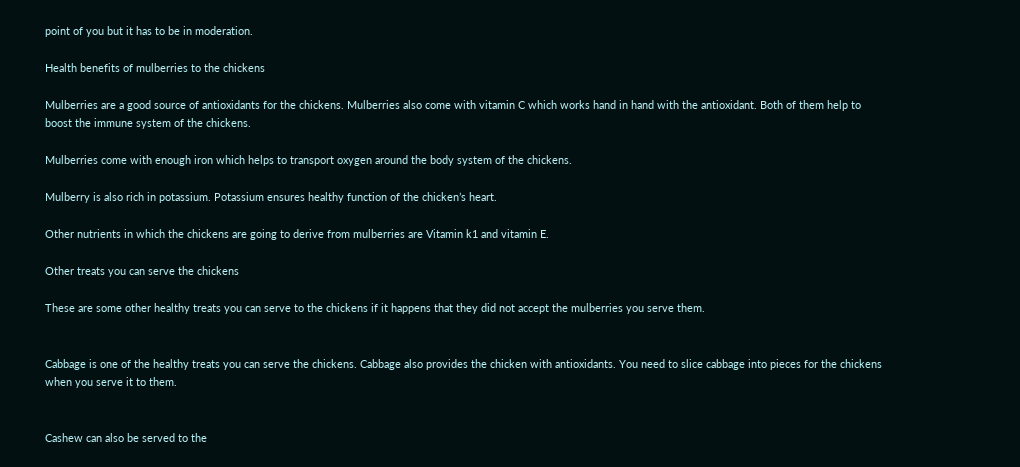point of you but it has to be in moderation.

Health benefits of mulberries to the chickens

Mulberries are a good source of antioxidants for the chickens. Mulberries also come with vitamin C which works hand in hand with the antioxidant. Both of them help to boost the immune system of the chickens.

Mulberries come with enough iron which helps to transport oxygen around the body system of the chickens.

Mulberry is also rich in potassium. Potassium ensures healthy function of the chicken’s heart.

Other nutrients in which the chickens are going to derive from mulberries are Vitamin k1 and vitamin E.

Other treats you can serve the chickens

These are some other healthy treats you can serve to the chickens if it happens that they did not accept the mulberries you serve them.


Cabbage is one of the healthy treats you can serve the chickens. Cabbage also provides the chicken with antioxidants. You need to slice cabbage into pieces for the chickens when you serve it to them.


Cashew can also be served to the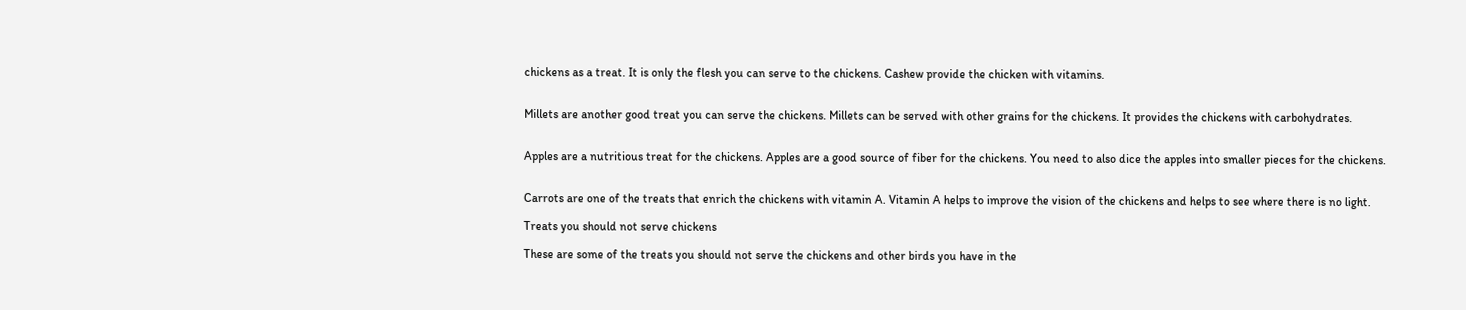chickens as a treat. It is only the flesh you can serve to the chickens. Cashew provide the chicken with vitamins.


Millets are another good treat you can serve the chickens. Millets can be served with other grains for the chickens. It provides the chickens with carbohydrates.


Apples are a nutritious treat for the chickens. Apples are a good source of fiber for the chickens. You need to also dice the apples into smaller pieces for the chickens.


Carrots are one of the treats that enrich the chickens with vitamin A. Vitamin A helps to improve the vision of the chickens and helps to see where there is no light.

Treats you should not serve chickens

These are some of the treats you should not serve the chickens and other birds you have in the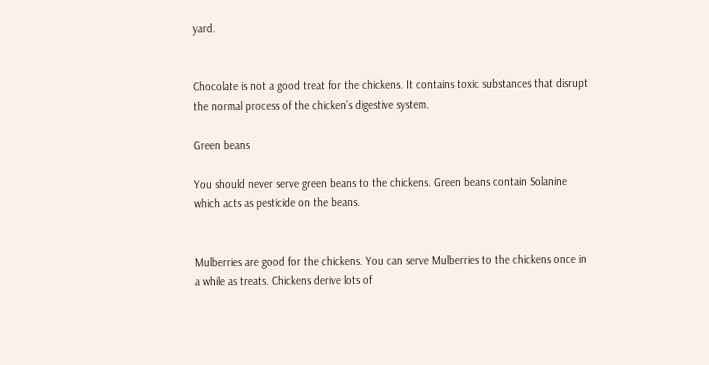yard.


Chocolate is not a good treat for the chickens. It contains toxic substances that disrupt the normal process of the chicken’s digestive system.

Green beans

You should never serve green beans to the chickens. Green beans contain Solanine which acts as pesticide on the beans.


Mulberries are good for the chickens. You can serve Mulberries to the chickens once in a while as treats. Chickens derive lots of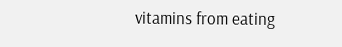vitamins from eating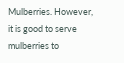Mulberries. However, it is good to serve mulberries to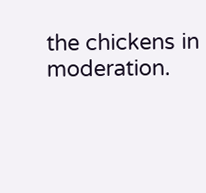the chickens in moderation.